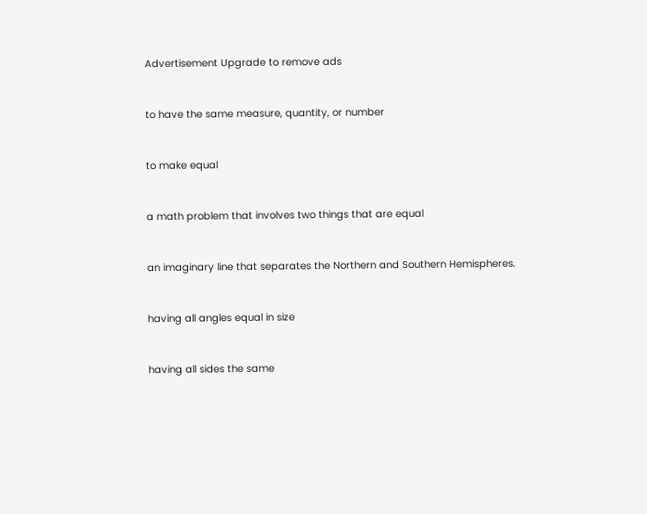Advertisement Upgrade to remove ads


to have the same measure, quantity, or number


to make equal


a math problem that involves two things that are equal


an imaginary line that separates the Northern and Southern Hemispheres.


having all angles equal in size


having all sides the same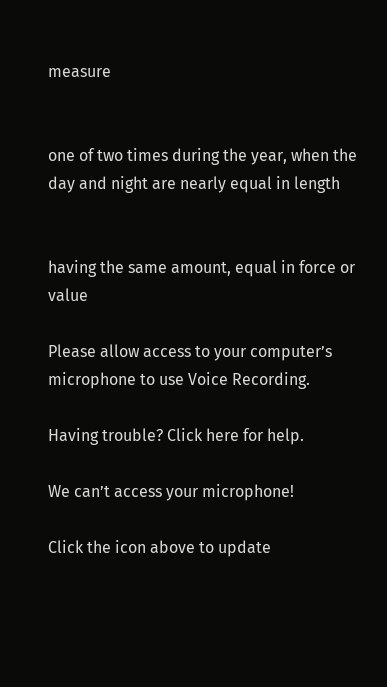measure


one of two times during the year, when the day and night are nearly equal in length


having the same amount, equal in force or value

Please allow access to your computer’s microphone to use Voice Recording.

Having trouble? Click here for help.

We can’t access your microphone!

Click the icon above to update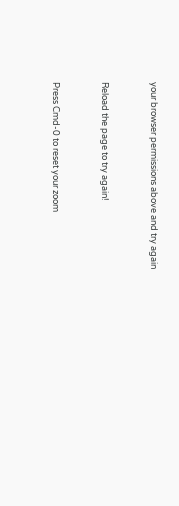your browser permissions above and try again


Reload the page to try again!


Press Cmd-0 to reset your zoom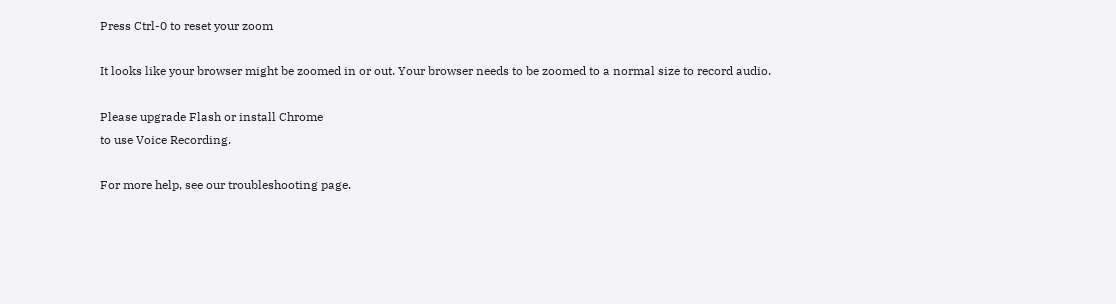Press Ctrl-0 to reset your zoom

It looks like your browser might be zoomed in or out. Your browser needs to be zoomed to a normal size to record audio.

Please upgrade Flash or install Chrome
to use Voice Recording.

For more help, see our troubleshooting page.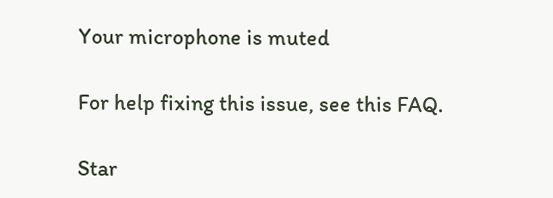Your microphone is muted

For help fixing this issue, see this FAQ.

Star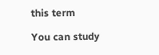this term

You can study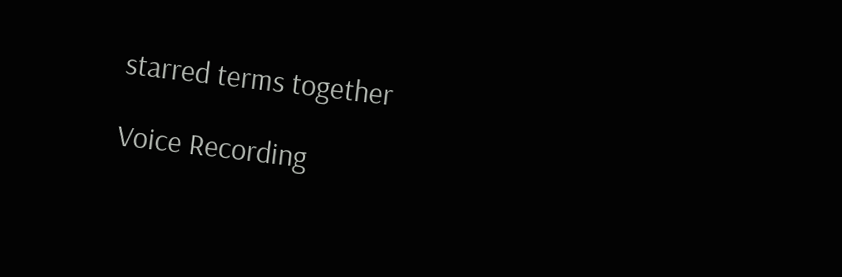starred terms together

Voice Recording